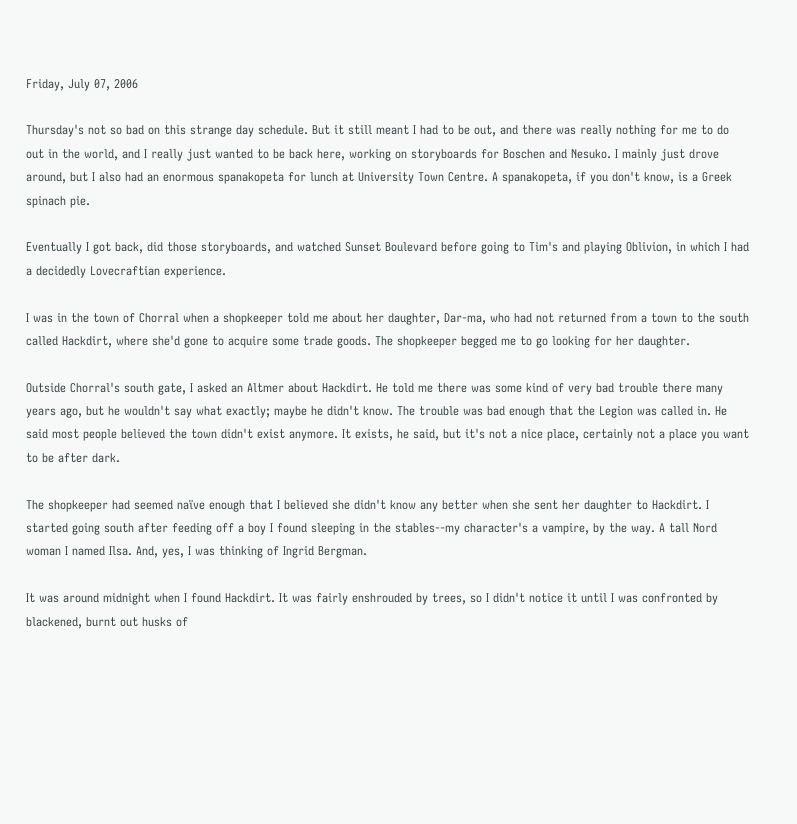Friday, July 07, 2006

Thursday's not so bad on this strange day schedule. But it still meant I had to be out, and there was really nothing for me to do out in the world, and I really just wanted to be back here, working on storyboards for Boschen and Nesuko. I mainly just drove around, but I also had an enormous spanakopeta for lunch at University Town Centre. A spanakopeta, if you don't know, is a Greek spinach pie.

Eventually I got back, did those storyboards, and watched Sunset Boulevard before going to Tim's and playing Oblivion, in which I had a decidedly Lovecraftian experience.

I was in the town of Chorral when a shopkeeper told me about her daughter, Dar-ma, who had not returned from a town to the south called Hackdirt, where she'd gone to acquire some trade goods. The shopkeeper begged me to go looking for her daughter.

Outside Chorral's south gate, I asked an Altmer about Hackdirt. He told me there was some kind of very bad trouble there many years ago, but he wouldn't say what exactly; maybe he didn't know. The trouble was bad enough that the Legion was called in. He said most people believed the town didn't exist anymore. It exists, he said, but it's not a nice place, certainly not a place you want to be after dark.

The shopkeeper had seemed naïve enough that I believed she didn't know any better when she sent her daughter to Hackdirt. I started going south after feeding off a boy I found sleeping in the stables--my character's a vampire, by the way. A tall Nord woman I named Ilsa. And, yes, I was thinking of Ingrid Bergman.

It was around midnight when I found Hackdirt. It was fairly enshrouded by trees, so I didn't notice it until I was confronted by blackened, burnt out husks of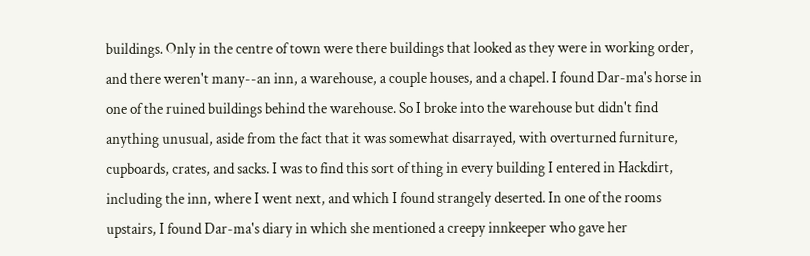buildings. Only in the centre of town were there buildings that looked as they were in working order, and there weren't many--an inn, a warehouse, a couple houses, and a chapel. I found Dar-ma's horse in one of the ruined buildings behind the warehouse. So I broke into the warehouse but didn't find anything unusual, aside from the fact that it was somewhat disarrayed, with overturned furniture, cupboards, crates, and sacks. I was to find this sort of thing in every building I entered in Hackdirt, including the inn, where I went next, and which I found strangely deserted. In one of the rooms upstairs, I found Dar-ma's diary in which she mentioned a creepy innkeeper who gave her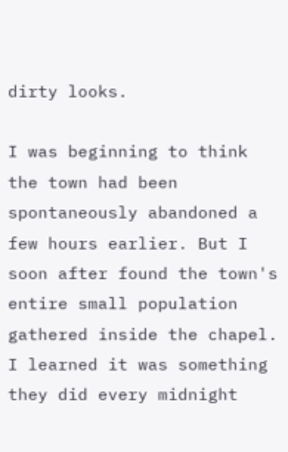dirty looks.

I was beginning to think the town had been spontaneously abandoned a few hours earlier. But I soon after found the town's entire small population gathered inside the chapel. I learned it was something they did every midnight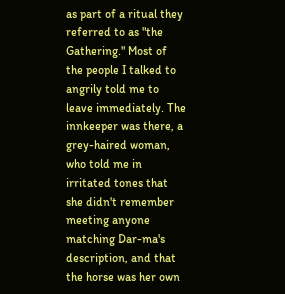as part of a ritual they referred to as "the Gathering." Most of the people I talked to angrily told me to leave immediately. The innkeeper was there, a grey-haired woman, who told me in irritated tones that she didn't remember meeting anyone matching Dar-ma's description, and that the horse was her own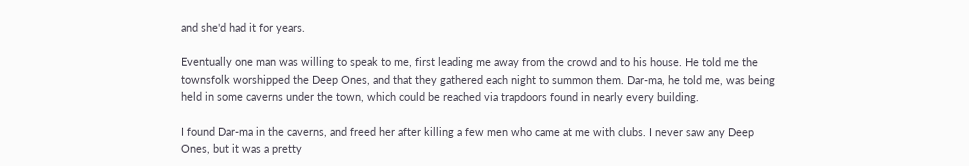and she'd had it for years.

Eventually one man was willing to speak to me, first leading me away from the crowd and to his house. He told me the townsfolk worshipped the Deep Ones, and that they gathered each night to summon them. Dar-ma, he told me, was being held in some caverns under the town, which could be reached via trapdoors found in nearly every building.

I found Dar-ma in the caverns, and freed her after killing a few men who came at me with clubs. I never saw any Deep Ones, but it was a pretty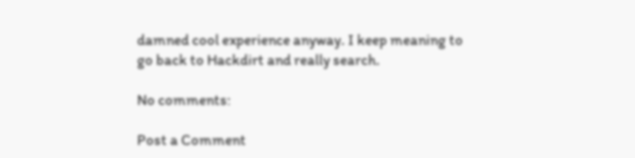damned cool experience anyway. I keep meaning to go back to Hackdirt and really search.

No comments:

Post a Comment